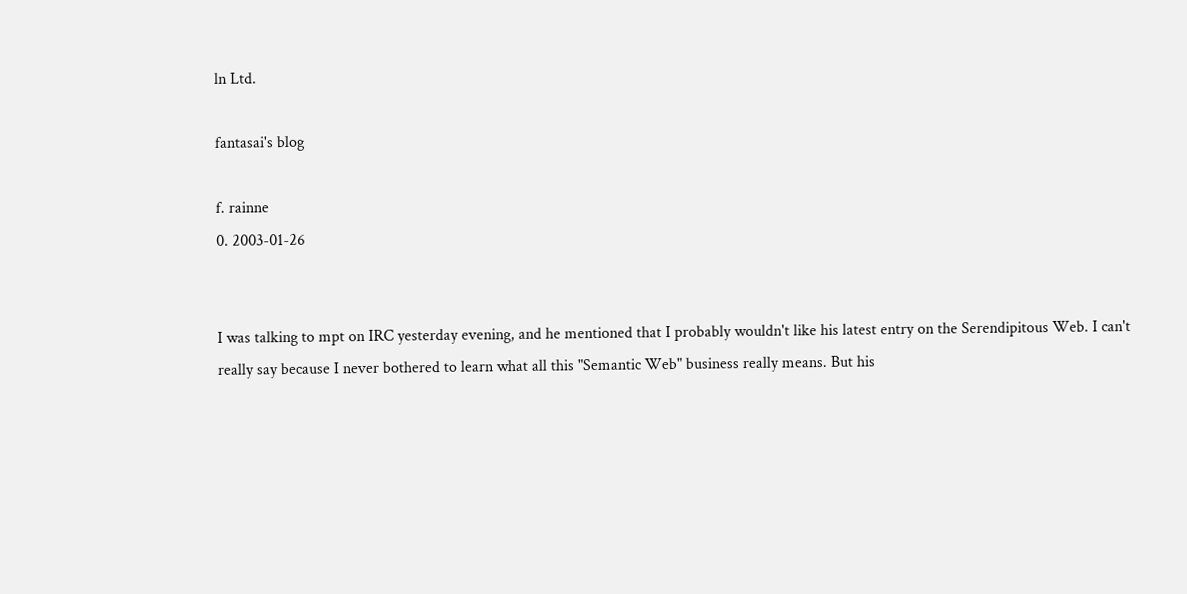ln Ltd.

fantasai's blog

f. rainne
0. 2003-01-26


I was talking to mpt on IRC yesterday evening, and he mentioned that I probably wouldn't like his latest entry on the Serendipitous Web. I can't really say because I never bothered to learn what all this "Semantic Web" business really means. But his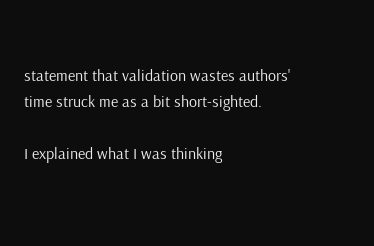statement that validation wastes authors' time struck me as a bit short-sighted.

I explained what I was thinking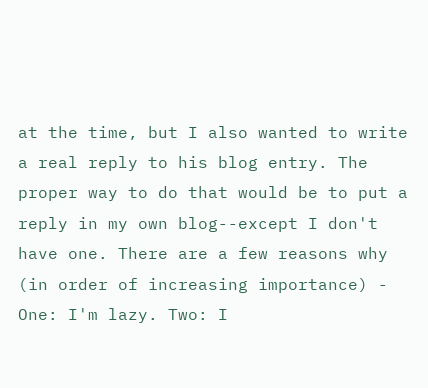at the time, but I also wanted to write a real reply to his blog entry. The proper way to do that would be to put a reply in my own blog--except I don't have one. There are a few reasons why (in order of increasing importance) - One: I'm lazy. Two: I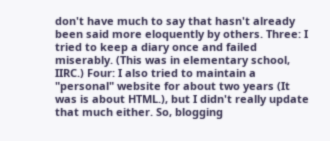don't have much to say that hasn't already been said more eloquently by others. Three: I tried to keep a diary once and failed miserably. (This was in elementary school, IIRC.) Four: I also tried to maintain a "personal" website for about two years (It was is about HTML.), but I didn't really update that much either. So, blogging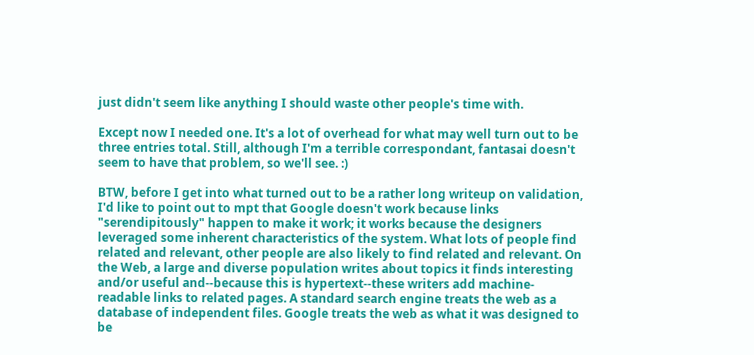just didn't seem like anything I should waste other people's time with.

Except now I needed one. It's a lot of overhead for what may well turn out to be three entries total. Still, although I'm a terrible correspondant, fantasai doesn't seem to have that problem, so we'll see. :)

BTW, before I get into what turned out to be a rather long writeup on validation, I'd like to point out to mpt that Google doesn't work because links "serendipitously" happen to make it work; it works because the designers leveraged some inherent characteristics of the system. What lots of people find related and relevant, other people are also likely to find related and relevant. On the Web, a large and diverse population writes about topics it finds interesting and/or useful and--because this is hypertext--these writers add machine-readable links to related pages. A standard search engine treats the web as a database of independent files. Google treats the web as what it was designed to be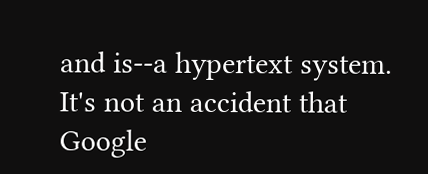and is--a hypertext system. It's not an accident that Google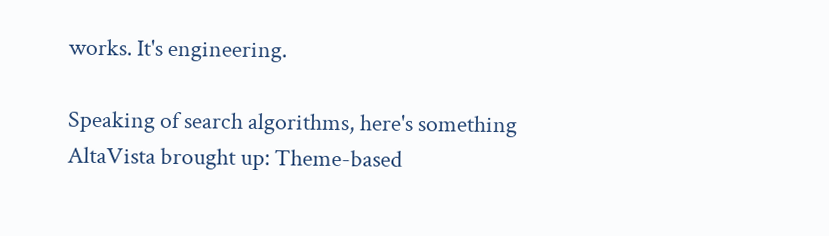works. It's engineering.

Speaking of search algorithms, here's something AltaVista brought up: Theme-based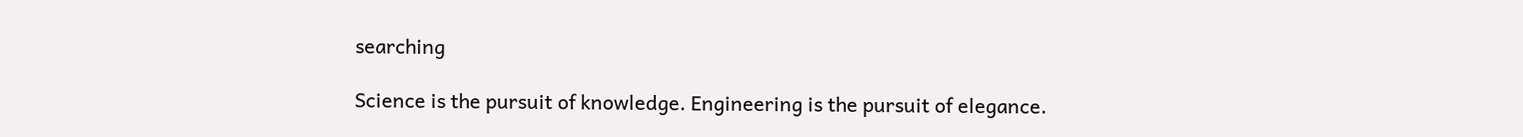searching

Science is the pursuit of knowledge. Engineering is the pursuit of elegance.